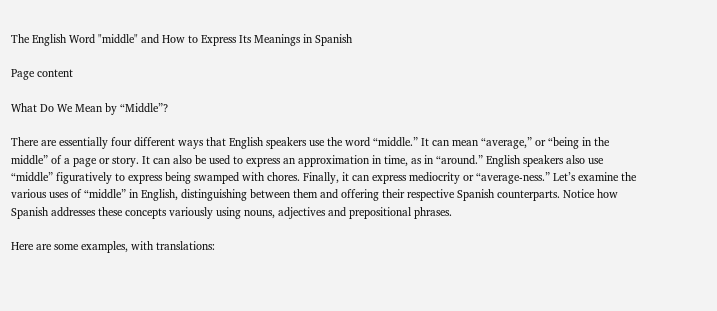The English Word "middle" and How to Express Its Meanings in Spanish

Page content

What Do We Mean by “Middle”?

There are essentially four different ways that English speakers use the word “middle.” It can mean “average,” or “being in the middle” of a page or story. It can also be used to express an approximation in time, as in “around.” English speakers also use “middle” figuratively to express being swamped with chores. Finally, it can express mediocrity or “average-ness.” Let’s examine the various uses of “middle” in English, distinguishing between them and offering their respective Spanish counterparts. Notice how Spanish addresses these concepts variously using nouns, adjectives and prepositional phrases.

Here are some examples, with translations: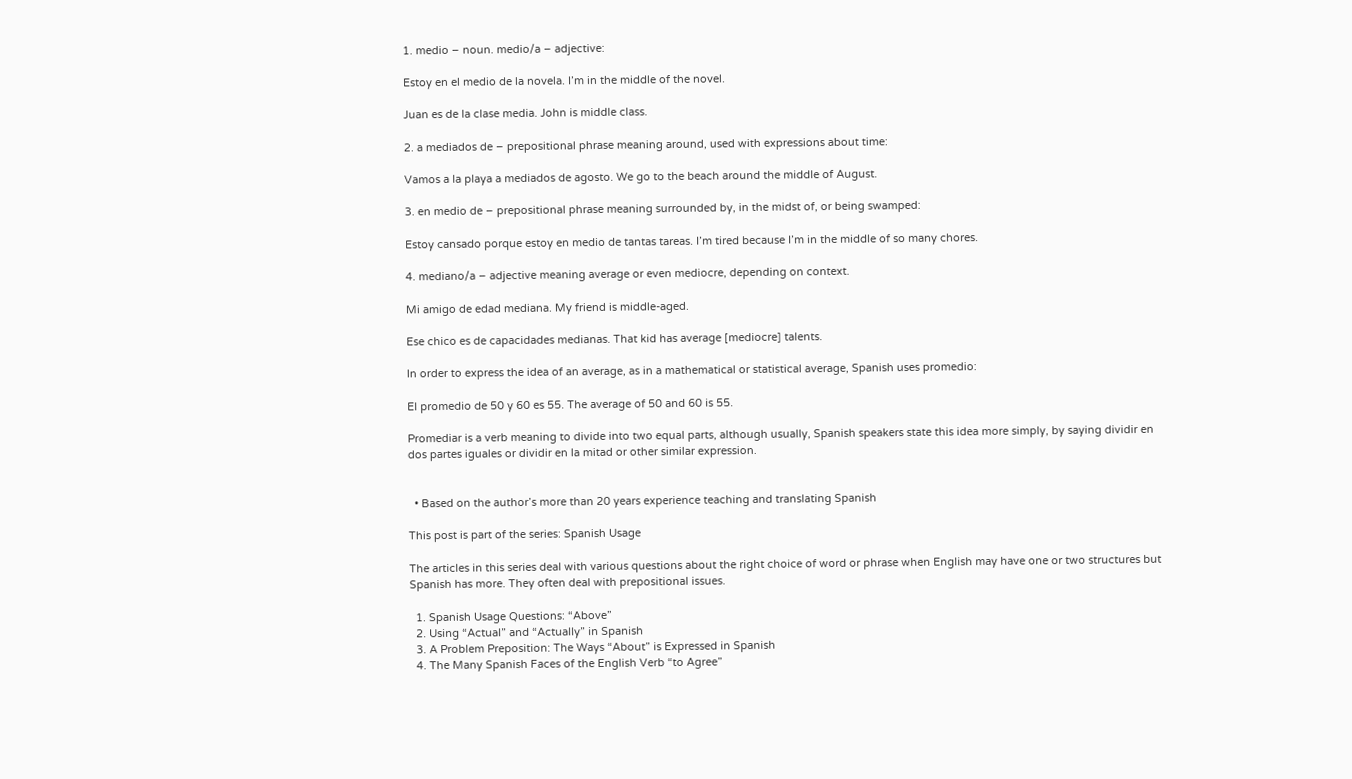1. medio – noun. medio/a – adjective:

Estoy en el medio de la novela. I’m in the middle of the novel.

Juan es de la clase media. John is middle class.

2. a mediados de – prepositional phrase meaning around, used with expressions about time:

Vamos a la playa a mediados de agosto. We go to the beach around the middle of August.

3. en medio de – prepositional phrase meaning surrounded by, in the midst of, or being swamped:

Estoy cansado porque estoy en medio de tantas tareas. I’m tired because I’m in the middle of so many chores.

4. mediano/a – adjective meaning average or even mediocre, depending on context.

Mi amigo de edad mediana. My friend is middle-aged.

Ese chico es de capacidades medianas. That kid has average [mediocre] talents.

In order to express the idea of an average, as in a mathematical or statistical average, Spanish uses promedio:

El promedio de 50 y 60 es 55. The average of 50 and 60 is 55.

Promediar is a verb meaning to divide into two equal parts, although usually, Spanish speakers state this idea more simply, by saying dividir en dos partes iguales or dividir en la mitad or other similar expression.


  • Based on the author’s more than 20 years experience teaching and translating Spanish

This post is part of the series: Spanish Usage

The articles in this series deal with various questions about the right choice of word or phrase when English may have one or two structures but Spanish has more. They often deal with prepositional issues.

  1. Spanish Usage Questions: “Above”
  2. Using “Actual” and “Actually” in Spanish
  3. A Problem Preposition: The Ways “About” is Expressed in Spanish
  4. The Many Spanish Faces of the English Verb “to Agree”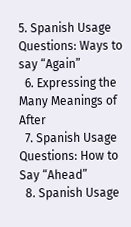5. Spanish Usage Questions: Ways to say “Again”
  6. Expressing the Many Meanings of After
  7. Spanish Usage Questions: How to Say “Ahead”
  8. Spanish Usage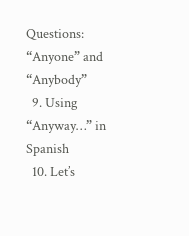Questions: “Anyone” and “Anybody”
  9. Using “Anyway…” in Spanish
  10. Let’s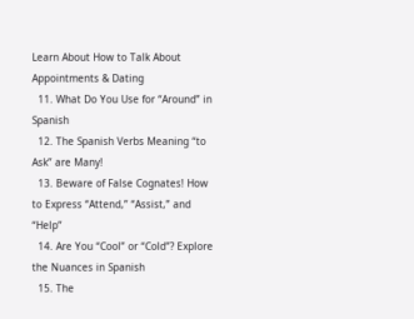Learn About How to Talk About Appointments & Dating
  11. What Do You Use for “Around” in Spanish
  12. The Spanish Verbs Meaning “to Ask” are Many!
  13. Beware of False Cognates! How to Express “Attend,” “Assist,” and “Help”
  14. Are You “Cool” or “Cold”? Explore the Nuances in Spanish
  15. The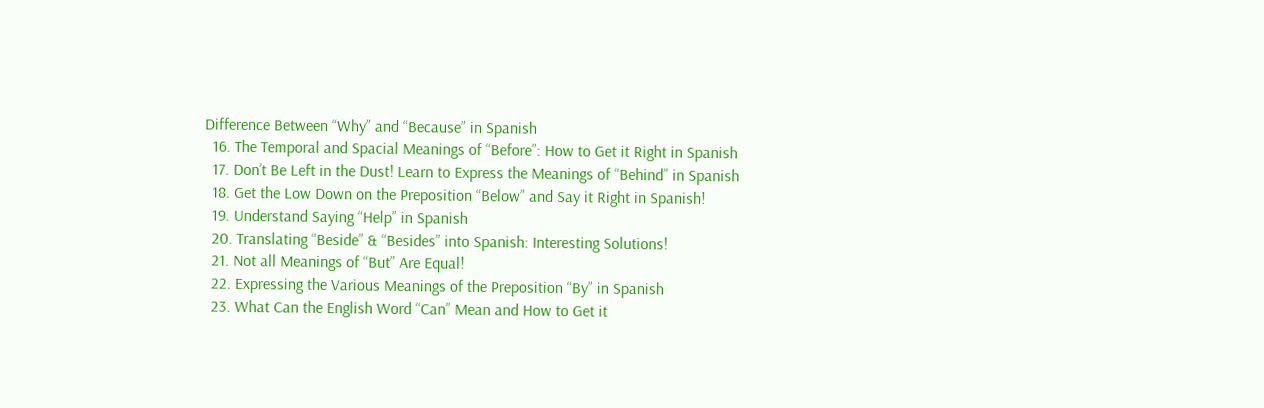Difference Between “Why” and “Because” in Spanish
  16. The Temporal and Spacial Meanings of “Before”: How to Get it Right in Spanish
  17. Don’t Be Left in the Dust! Learn to Express the Meanings of “Behind” in Spanish
  18. Get the Low Down on the Preposition “Below” and Say it Right in Spanish!
  19. Understand Saying “Help” in Spanish
  20. Translating “Beside” & “Besides” into Spanish: Interesting Solutions!
  21. Not all Meanings of “But” Are Equal!
  22. Expressing the Various Meanings of the Preposition “By” in Spanish
  23. What Can the English Word “Can” Mean and How to Get it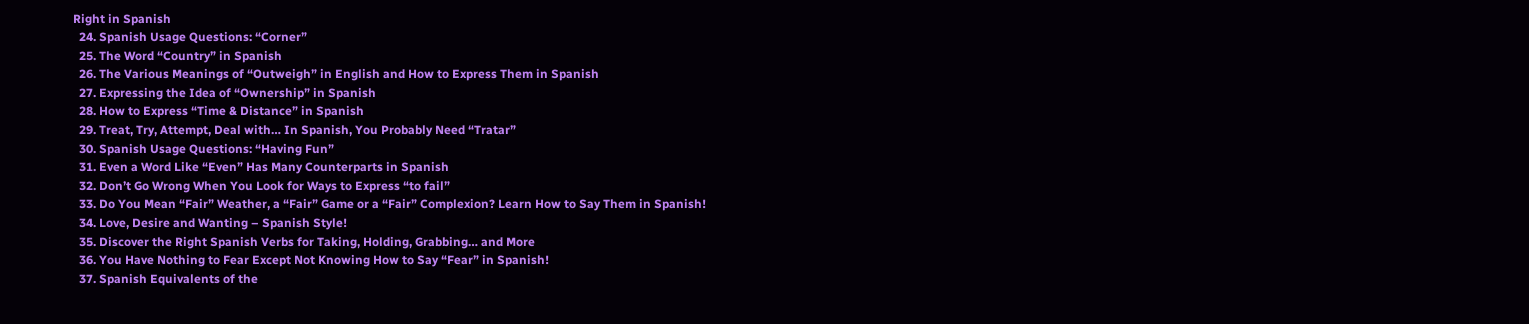Right in Spanish
  24. Spanish Usage Questions: “Corner”
  25. The Word “Country” in Spanish
  26. The Various Meanings of “Outweigh” in English and How to Express Them in Spanish
  27. Expressing the Idea of “Ownership” in Spanish
  28. How to Express “Time & Distance” in Spanish
  29. Treat, Try, Attempt, Deal with… In Spanish, You Probably Need “Tratar”
  30. Spanish Usage Questions: “Having Fun”
  31. Even a Word Like “Even” Has Many Counterparts in Spanish
  32. Don’t Go Wrong When You Look for Ways to Express “to fail”
  33. Do You Mean “Fair” Weather, a “Fair” Game or a “Fair” Complexion? Learn How to Say Them in Spanish!
  34. Love, Desire and Wanting – Spanish Style!
  35. Discover the Right Spanish Verbs for Taking, Holding, Grabbing… and More
  36. You Have Nothing to Fear Except Not Knowing How to Say “Fear” in Spanish!
  37. Spanish Equivalents of the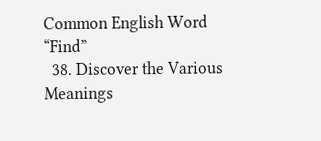Common English Word “Find”
  38. Discover the Various Meanings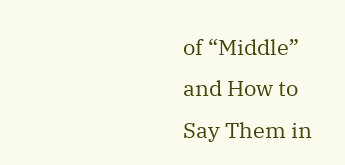of “Middle” and How to Say Them in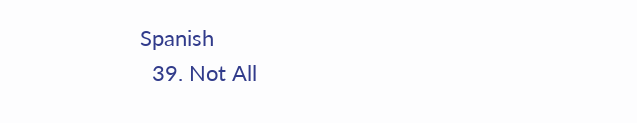Spanish
  39. Not All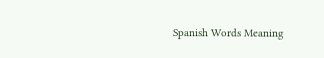Spanish Words Meaning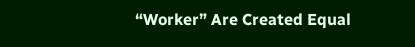“Worker” Are Created Equal